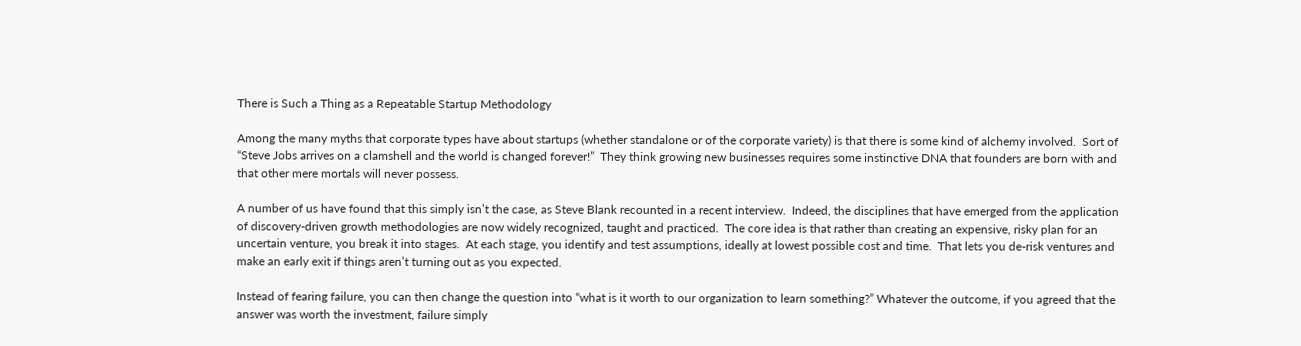There is Such a Thing as a Repeatable Startup Methodology

Among the many myths that corporate types have about startups (whether standalone or of the corporate variety) is that there is some kind of alchemy involved.  Sort of “Steve Jobs arrives on a clamshell and the world is changed forever!”  They think growing new businesses requires some instinctive DNA that founders are born with and that other mere mortals will never possess.

A number of us have found that this simply isn’t the case, as Steve Blank recounted in a recent interview.  Indeed, the disciplines that have emerged from the application of discovery-driven growth methodologies are now widely recognized, taught and practiced.  The core idea is that rather than creating an expensive, risky plan for an uncertain venture, you break it into stages.  At each stage, you identify and test assumptions, ideally at lowest possible cost and time.  That lets you de-risk ventures and make an early exit if things aren’t turning out as you expected.

Instead of fearing failure, you can then change the question into “what is it worth to our organization to learn something?” Whatever the outcome, if you agreed that the answer was worth the investment, failure simply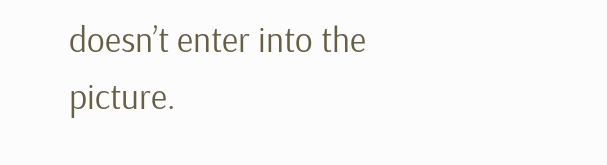doesn’t enter into the picture.